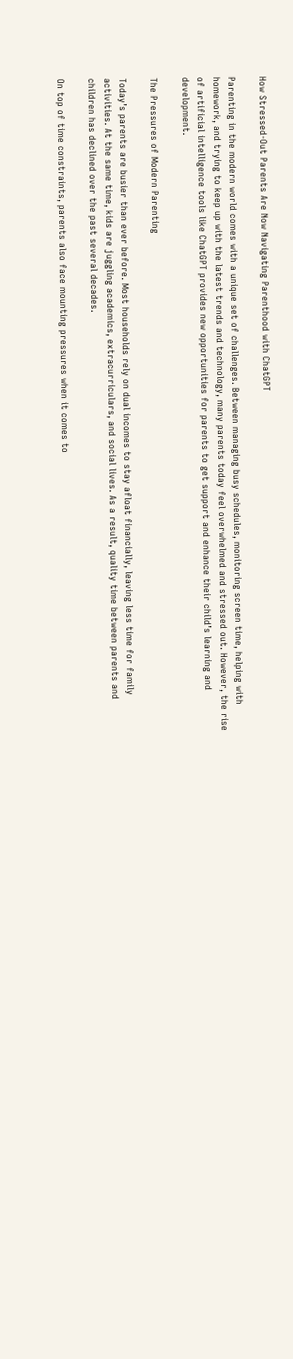How Stressed-Out Parents Are Now Navigating Parenthood with ChatGPT

Parenting in the modern world comes with a unique set of challenges. Between managing busy schedules, monitoring screen time, helping with homework, and trying to keep up with the latest trends and technology, many parents today feel overwhelmed and stressed out. However, the rise of artificial intelligence tools like ChatGPT provides new opportunities for parents to get support and enhance their child’s learning and development.

The Pressures of Modern Parenting

Today’s parents are busier than ever before. Most households rely on dual incomes to stay afloat financially, leaving less time for family activities. At the same time, kids are juggling academics, extracurriculars, and social lives. As a result, quality time between parents and children has declined over the past several decades.

On top of time constraints, parents also face mounting pressures when it comes to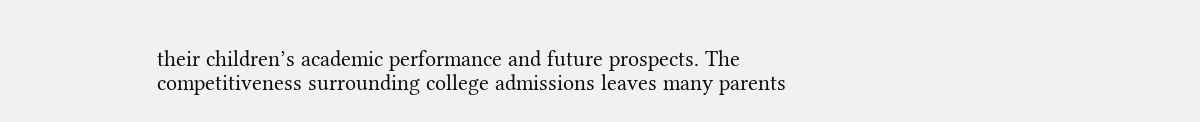their children’s academic performance and future prospects. The competitiveness surrounding college admissions leaves many parents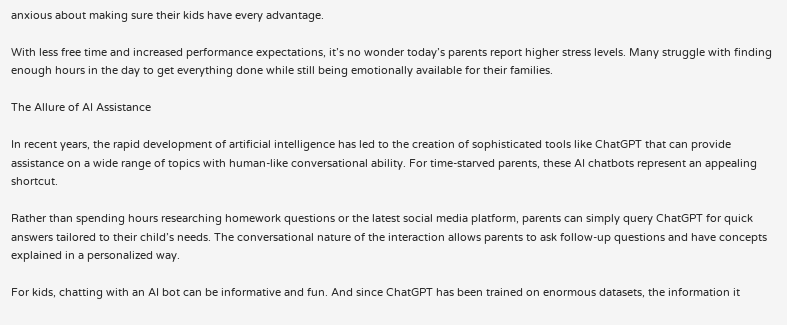anxious about making sure their kids have every advantage.

With less free time and increased performance expectations, it’s no wonder today’s parents report higher stress levels. Many struggle with finding enough hours in the day to get everything done while still being emotionally available for their families.

The Allure of AI Assistance

In recent years, the rapid development of artificial intelligence has led to the creation of sophisticated tools like ChatGPT that can provide assistance on a wide range of topics with human-like conversational ability. For time-starved parents, these AI chatbots represent an appealing shortcut.

Rather than spending hours researching homework questions or the latest social media platform, parents can simply query ChatGPT for quick answers tailored to their child’s needs. The conversational nature of the interaction allows parents to ask follow-up questions and have concepts explained in a personalized way.

For kids, chatting with an AI bot can be informative and fun. And since ChatGPT has been trained on enormous datasets, the information it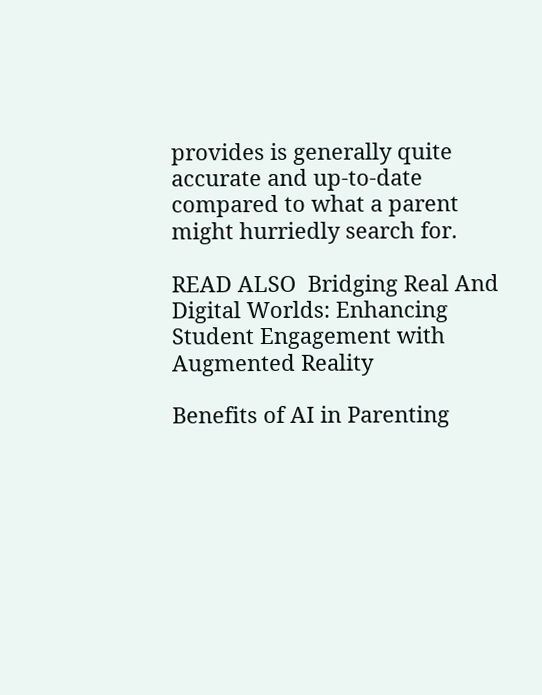provides is generally quite accurate and up-to-date compared to what a parent might hurriedly search for.

READ ALSO  Bridging Real And Digital Worlds: Enhancing Student Engagement with Augmented Reality

Benefits of AI in Parenting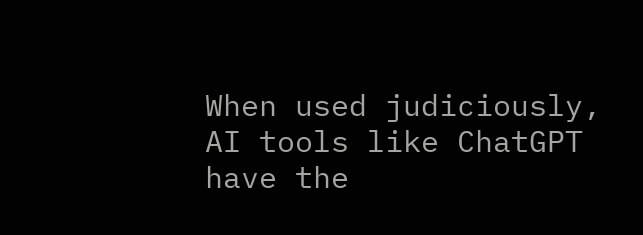When used judiciously, AI tools like ChatGPT have the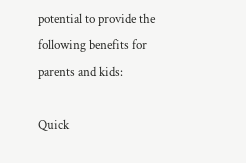potential to provide the following benefits for parents and kids:

Quick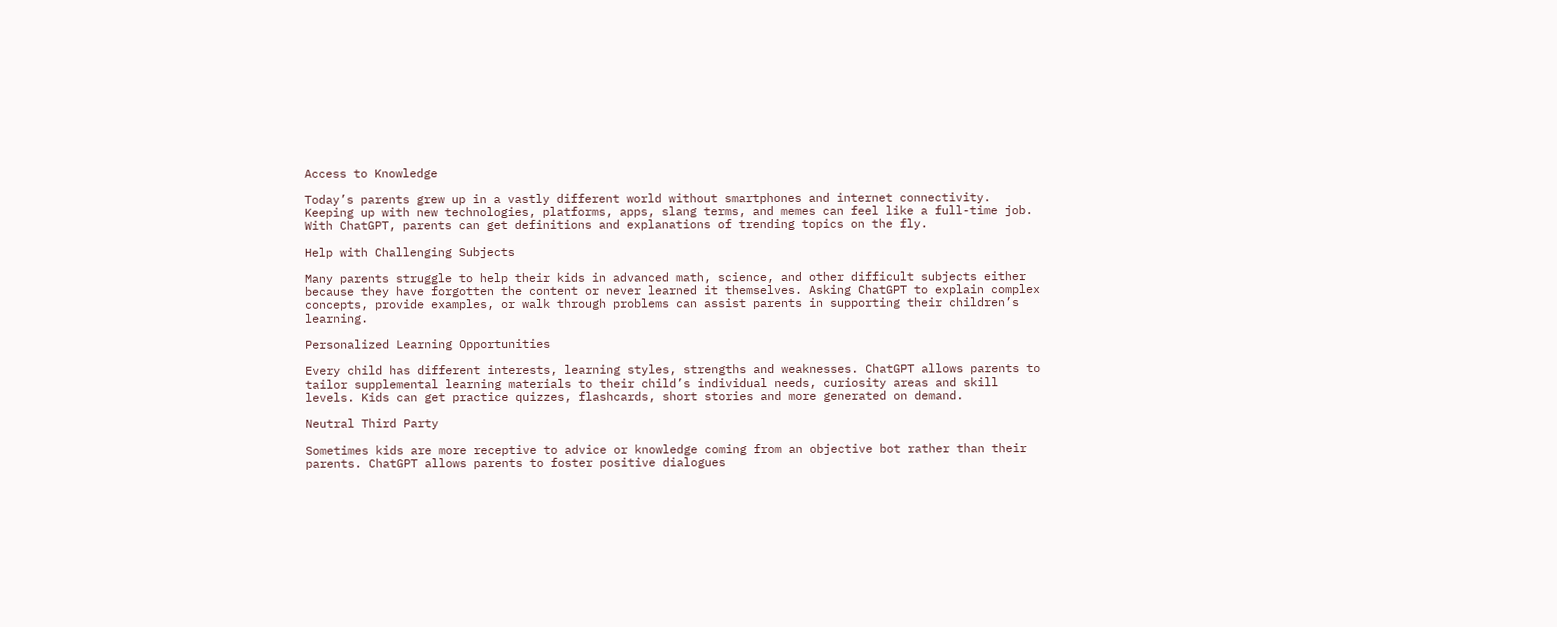Access to Knowledge

Today’s parents grew up in a vastly different world without smartphones and internet connectivity. Keeping up with new technologies, platforms, apps, slang terms, and memes can feel like a full-time job. With ChatGPT, parents can get definitions and explanations of trending topics on the fly.

Help with Challenging Subjects

Many parents struggle to help their kids in advanced math, science, and other difficult subjects either because they have forgotten the content or never learned it themselves. Asking ChatGPT to explain complex concepts, provide examples, or walk through problems can assist parents in supporting their children’s learning.

Personalized Learning Opportunities

Every child has different interests, learning styles, strengths and weaknesses. ChatGPT allows parents to tailor supplemental learning materials to their child’s individual needs, curiosity areas and skill levels. Kids can get practice quizzes, flashcards, short stories and more generated on demand.

Neutral Third Party

Sometimes kids are more receptive to advice or knowledge coming from an objective bot rather than their parents. ChatGPT allows parents to foster positive dialogues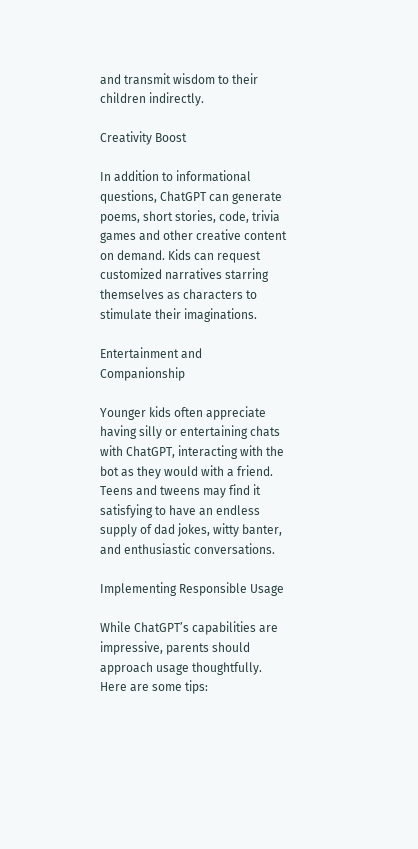and transmit wisdom to their children indirectly.

Creativity Boost

In addition to informational questions, ChatGPT can generate poems, short stories, code, trivia games and other creative content on demand. Kids can request customized narratives starring themselves as characters to stimulate their imaginations.

Entertainment and Companionship

Younger kids often appreciate having silly or entertaining chats with ChatGPT, interacting with the bot as they would with a friend. Teens and tweens may find it satisfying to have an endless supply of dad jokes, witty banter, and enthusiastic conversations.

Implementing Responsible Usage

While ChatGPT’s capabilities are impressive, parents should approach usage thoughtfully. Here are some tips: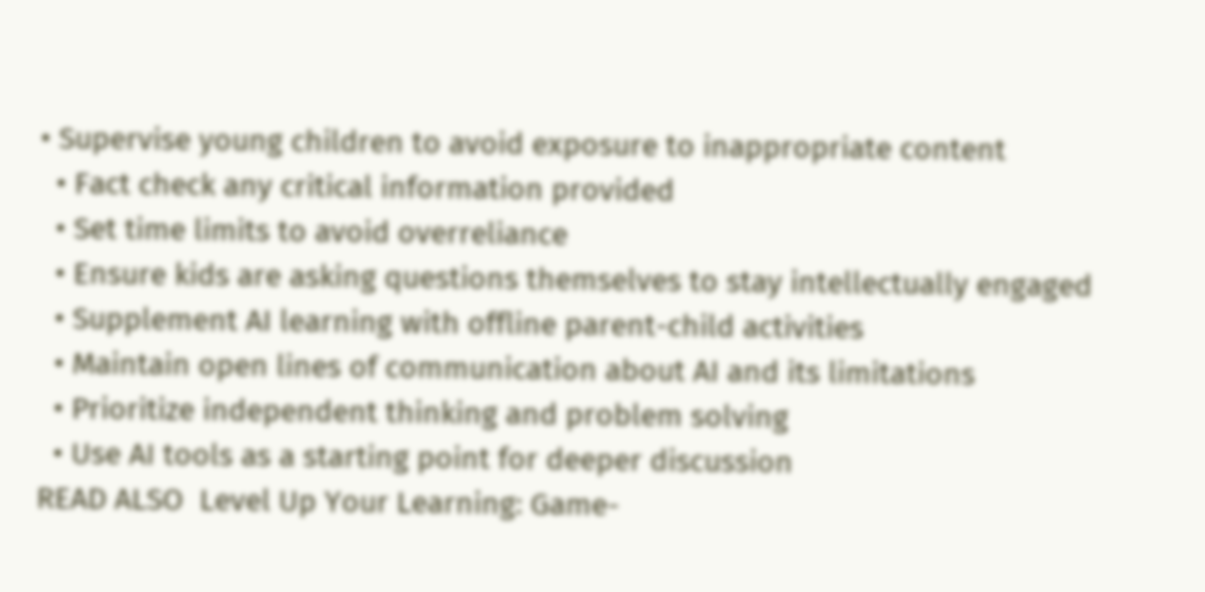• Supervise young children to avoid exposure to inappropriate content
  • Fact check any critical information provided
  • Set time limits to avoid overreliance
  • Ensure kids are asking questions themselves to stay intellectually engaged
  • Supplement AI learning with offline parent-child activities
  • Maintain open lines of communication about AI and its limitations
  • Prioritize independent thinking and problem solving
  • Use AI tools as a starting point for deeper discussion
READ ALSO  Level Up Your Learning: Game-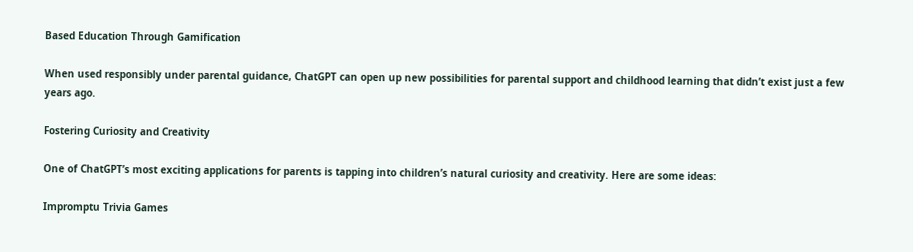Based Education Through Gamification

When used responsibly under parental guidance, ChatGPT can open up new possibilities for parental support and childhood learning that didn’t exist just a few years ago.

Fostering Curiosity and Creativity

One of ChatGPT’s most exciting applications for parents is tapping into children’s natural curiosity and creativity. Here are some ideas:

Impromptu Trivia Games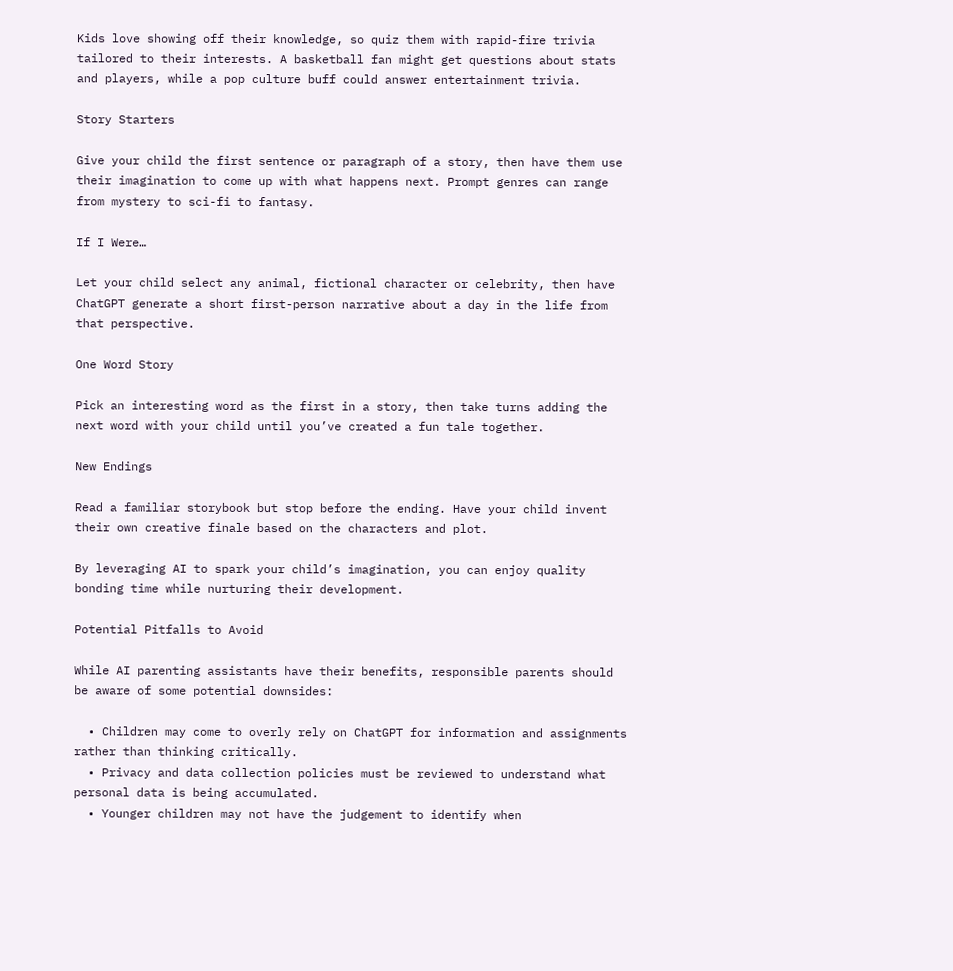Kids love showing off their knowledge, so quiz them with rapid-fire trivia tailored to their interests. A basketball fan might get questions about stats and players, while a pop culture buff could answer entertainment trivia.

Story Starters

Give your child the first sentence or paragraph of a story, then have them use their imagination to come up with what happens next. Prompt genres can range from mystery to sci-fi to fantasy.

If I Were…

Let your child select any animal, fictional character or celebrity, then have ChatGPT generate a short first-person narrative about a day in the life from that perspective.

One Word Story

Pick an interesting word as the first in a story, then take turns adding the next word with your child until you’ve created a fun tale together.

New Endings

Read a familiar storybook but stop before the ending. Have your child invent their own creative finale based on the characters and plot.

By leveraging AI to spark your child’s imagination, you can enjoy quality bonding time while nurturing their development.

Potential Pitfalls to Avoid

While AI parenting assistants have their benefits, responsible parents should be aware of some potential downsides:

  • Children may come to overly rely on ChatGPT for information and assignments rather than thinking critically.
  • Privacy and data collection policies must be reviewed to understand what personal data is being accumulated.
  • Younger children may not have the judgement to identify when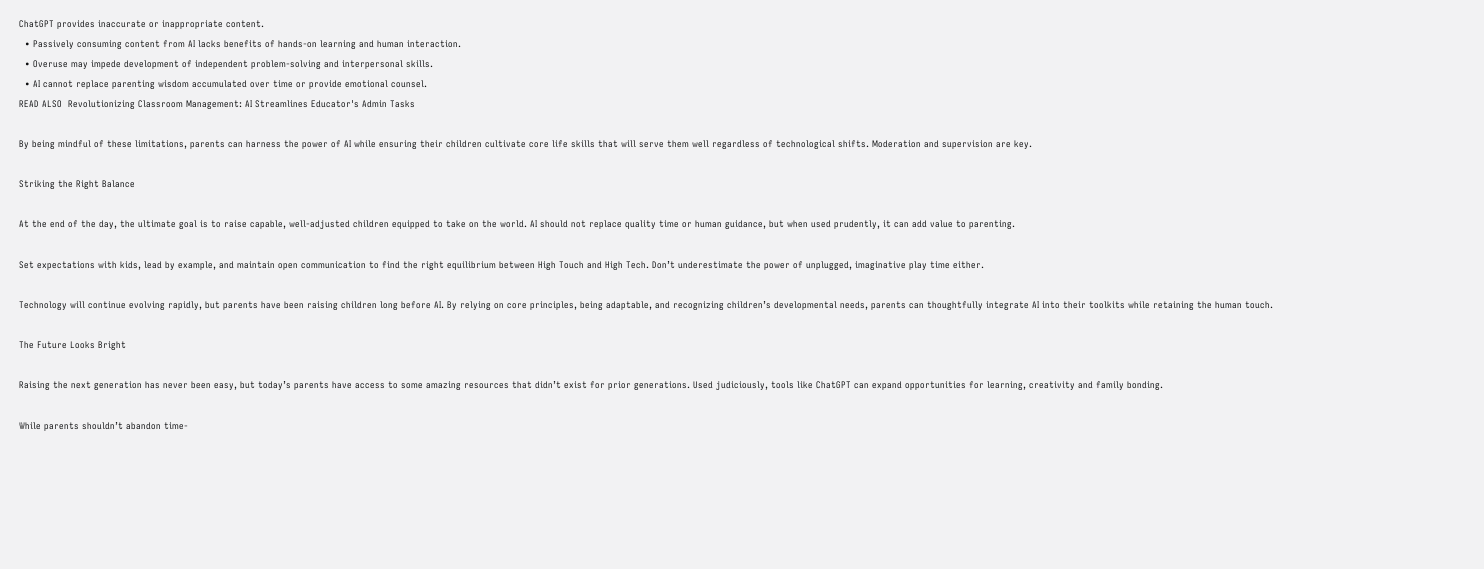ChatGPT provides inaccurate or inappropriate content.
  • Passively consuming content from AI lacks benefits of hands-on learning and human interaction.
  • Overuse may impede development of independent problem-solving and interpersonal skills.
  • AI cannot replace parenting wisdom accumulated over time or provide emotional counsel.
READ ALSO  Revolutionizing Classroom Management: AI Streamlines Educator's Admin Tasks

By being mindful of these limitations, parents can harness the power of AI while ensuring their children cultivate core life skills that will serve them well regardless of technological shifts. Moderation and supervision are key.

Striking the Right Balance

At the end of the day, the ultimate goal is to raise capable, well-adjusted children equipped to take on the world. AI should not replace quality time or human guidance, but when used prudently, it can add value to parenting.

Set expectations with kids, lead by example, and maintain open communication to find the right equilibrium between High Touch and High Tech. Don’t underestimate the power of unplugged, imaginative play time either.

Technology will continue evolving rapidly, but parents have been raising children long before AI. By relying on core principles, being adaptable, and recognizing children’s developmental needs, parents can thoughtfully integrate AI into their toolkits while retaining the human touch.

The Future Looks Bright

Raising the next generation has never been easy, but today’s parents have access to some amazing resources that didn’t exist for prior generations. Used judiciously, tools like ChatGPT can expand opportunities for learning, creativity and family bonding.

While parents shouldn’t abandon time-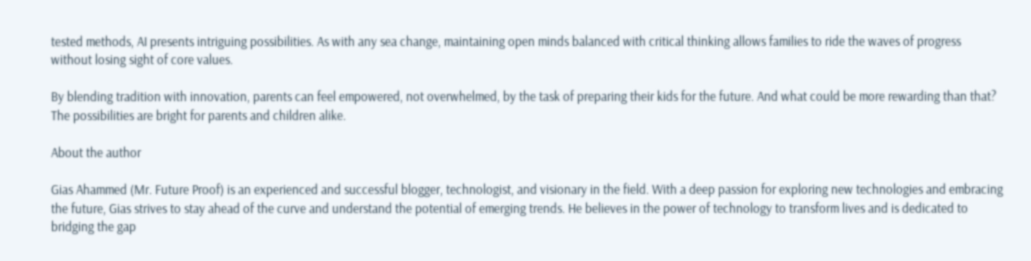tested methods, AI presents intriguing possibilities. As with any sea change, maintaining open minds balanced with critical thinking allows families to ride the waves of progress without losing sight of core values.

By blending tradition with innovation, parents can feel empowered, not overwhelmed, by the task of preparing their kids for the future. And what could be more rewarding than that? The possibilities are bright for parents and children alike.

About the author

Gias Ahammed (Mr. Future Proof) is an experienced and successful blogger, technologist, and visionary in the field. With a deep passion for exploring new technologies and embracing the future, Gias strives to stay ahead of the curve and understand the potential of emerging trends. He believes in the power of technology to transform lives and is dedicated to bridging the gap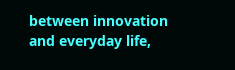between innovation and everyday life,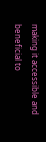making it accessible and beneficial to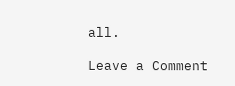all.

Leave a Comment